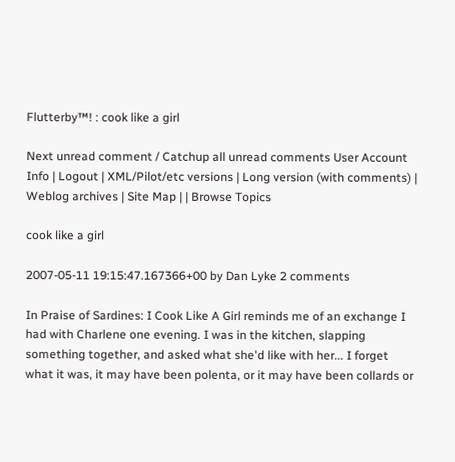Flutterby™! : cook like a girl

Next unread comment / Catchup all unread comments User Account Info | Logout | XML/Pilot/etc versions | Long version (with comments) | Weblog archives | Site Map | | Browse Topics

cook like a girl

2007-05-11 19:15:47.167366+00 by Dan Lyke 2 comments

In Praise of Sardines: I Cook Like A Girl reminds me of an exchange I had with Charlene one evening. I was in the kitchen, slapping something together, and asked what she'd like with her... I forget what it was, it may have been polenta, or it may have been collards or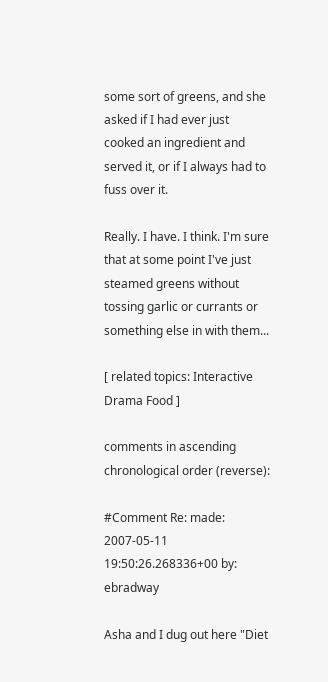some sort of greens, and she asked if I had ever just cooked an ingredient and served it, or if I always had to fuss over it.

Really. I have. I think. I'm sure that at some point I've just steamed greens without tossing garlic or currants or something else in with them...

[ related topics: Interactive Drama Food ]

comments in ascending chronological order (reverse):

#Comment Re: made: 2007-05-11 19:50:26.268336+00 by: ebradway

Asha and I dug out here "Diet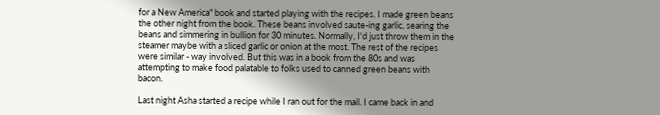for a New America" book and started playing with the recipes. I made green beans the other night from the book. These beans involved saute-ing garlic, searing the beans and simmering in bullion for 30 minutes. Normally, I'd just throw them in the steamer maybe with a sliced garlic or onion at the most. The rest of the recipes were similar - way involved. But this was in a book from the 80s and was attempting to make food palatable to folks used to canned green beans with bacon.

Last night Asha started a recipe while I ran out for the mail. I came back in and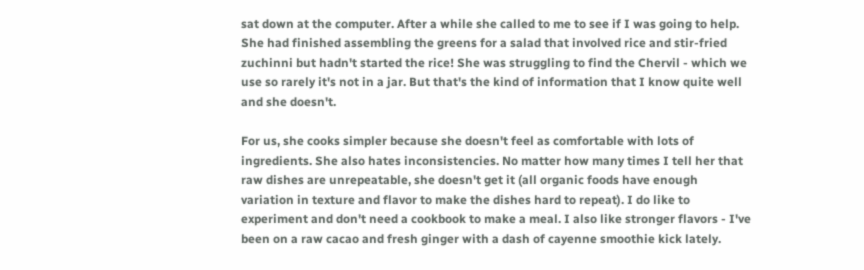sat down at the computer. After a while she called to me to see if I was going to help. She had finished assembling the greens for a salad that involved rice and stir-fried zuchinni but hadn't started the rice! She was struggling to find the Chervil - which we use so rarely it's not in a jar. But that's the kind of information that I know quite well and she doesn't.

For us, she cooks simpler because she doesn't feel as comfortable with lots of ingredients. She also hates inconsistencies. No matter how many times I tell her that raw dishes are unrepeatable, she doesn't get it (all organic foods have enough variation in texture and flavor to make the dishes hard to repeat). I do like to experiment and don't need a cookbook to make a meal. I also like stronger flavors - I've been on a raw cacao and fresh ginger with a dash of cayenne smoothie kick lately.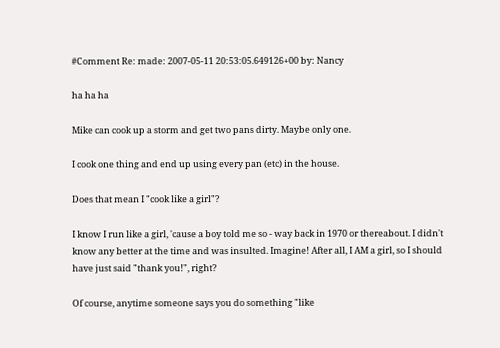#Comment Re: made: 2007-05-11 20:53:05.649126+00 by: Nancy

ha ha ha

Mike can cook up a storm and get two pans dirty. Maybe only one.

I cook one thing and end up using every pan (etc) in the house.

Does that mean I "cook like a girl"?

I know I run like a girl, 'cause a boy told me so - way back in 1970 or thereabout. I didn't know any better at the time and was insulted. Imagine! After all, I AM a girl, so I should have just said "thank you!", right?

Of course, anytime someone says you do something "like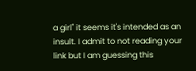a girl" it seems it's intended as an insult. I admit to not reading your link but I am guessing this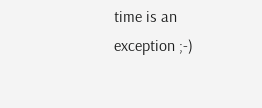time is an exception ;-)